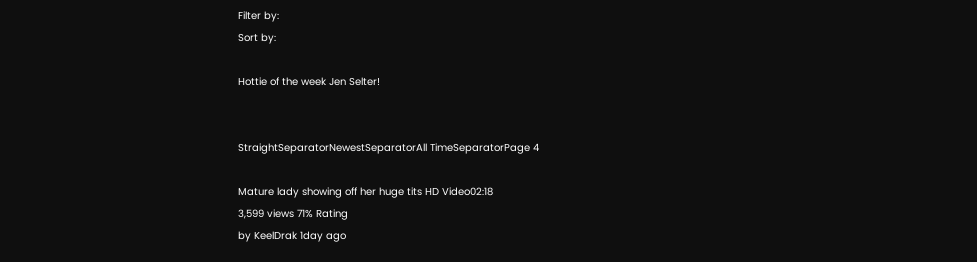Filter by:
Sort by:

Hottie of the week Jen Selter!


StraightSeparatorNewestSeparatorAll TimeSeparatorPage 4

Mature lady showing off her huge tits HD Video02:18
3,599 views 71% Rating
by KeelDrak 1day ago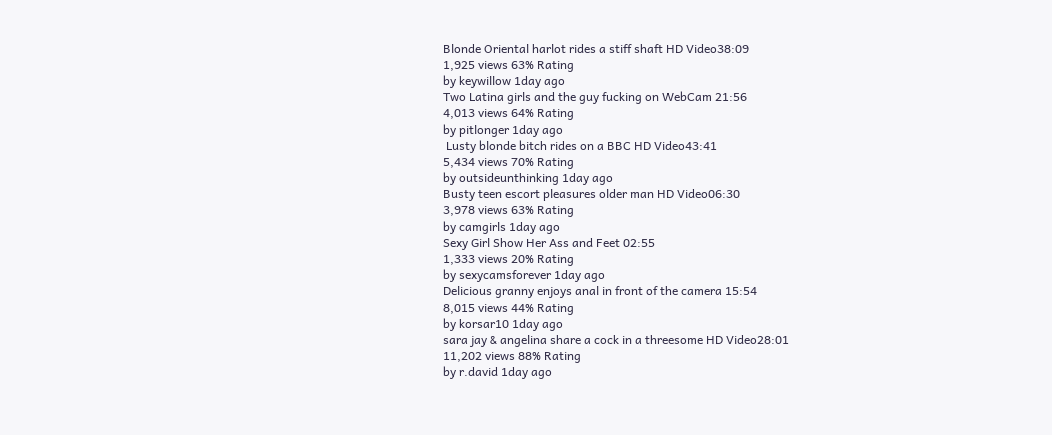Blonde Oriental harlot rides a stiff shaft HD Video38:09
1,925 views 63% Rating
by keywillow 1day ago
Two Latina girls and the guy fucking on WebCam 21:56
4,013 views 64% Rating
by pitlonger 1day ago
 Lusty blonde bitch rides on a BBC HD Video43:41
5,434 views 70% Rating
by outsideunthinking 1day ago
Busty teen escort pleasures older man HD Video06:30
3,978 views 63% Rating
by camgirls 1day ago
Sexy Girl Show Her Ass and Feet 02:55
1,333 views 20% Rating
by sexycamsforever 1day ago
Delicious granny enjoys anal in front of the camera 15:54
8,015 views 44% Rating
by korsar10 1day ago
sara jay & angelina share a cock in a threesome HD Video28:01
11,202 views 88% Rating
by r.david 1day ago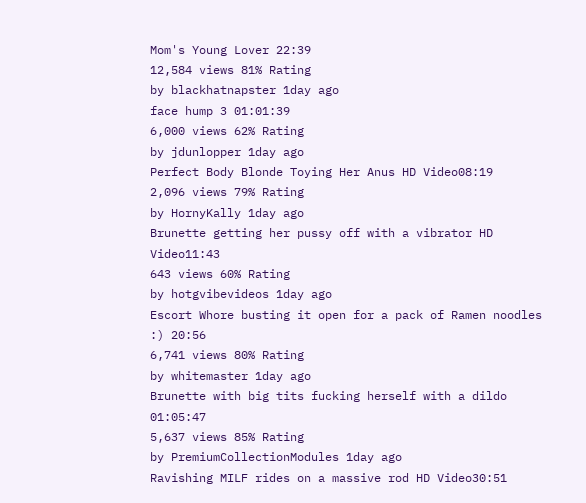Mom's Young Lover 22:39
12,584 views 81% Rating
by blackhatnapster 1day ago
face hump 3 01:01:39
6,000 views 62% Rating
by jdunlopper 1day ago
Perfect Body Blonde Toying Her Anus HD Video08:19
2,096 views 79% Rating
by HornyKally 1day ago
Brunette getting her pussy off with a vibrator HD Video11:43
643 views 60% Rating
by hotgvibevideos 1day ago
Escort Whore busting it open for a pack of Ramen noodles :) 20:56
6,741 views 80% Rating
by whitemaster 1day ago
Brunette with big tits fucking herself with a dildo 01:05:47
5,637 views 85% Rating
by PremiumCollectionModules 1day ago
Ravishing MILF rides on a massive rod HD Video30:51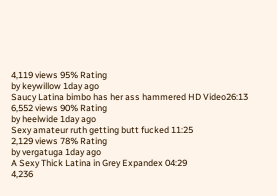4,119 views 95% Rating
by keywillow 1day ago
Saucy Latina bimbo has her ass hammered HD Video26:13
6,552 views 90% Rating
by heelwide 1day ago
Sexy amateur ruth getting butt fucked 11:25
2,129 views 78% Rating
by vergatuga 1day ago
A Sexy Thick Latina in Grey Expandex 04:29
4,236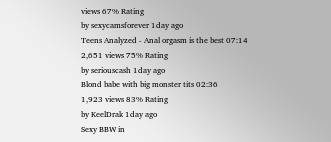views 67% Rating
by sexycamsforever 1day ago
Teens Analyzed - Anal orgasm is the best 07:14
2,651 views 75% Rating
by seriouscash 1day ago
Blond babe with big monster tits 02:36
1,923 views 83% Rating
by KeelDrak 1day ago
Sexy BBW in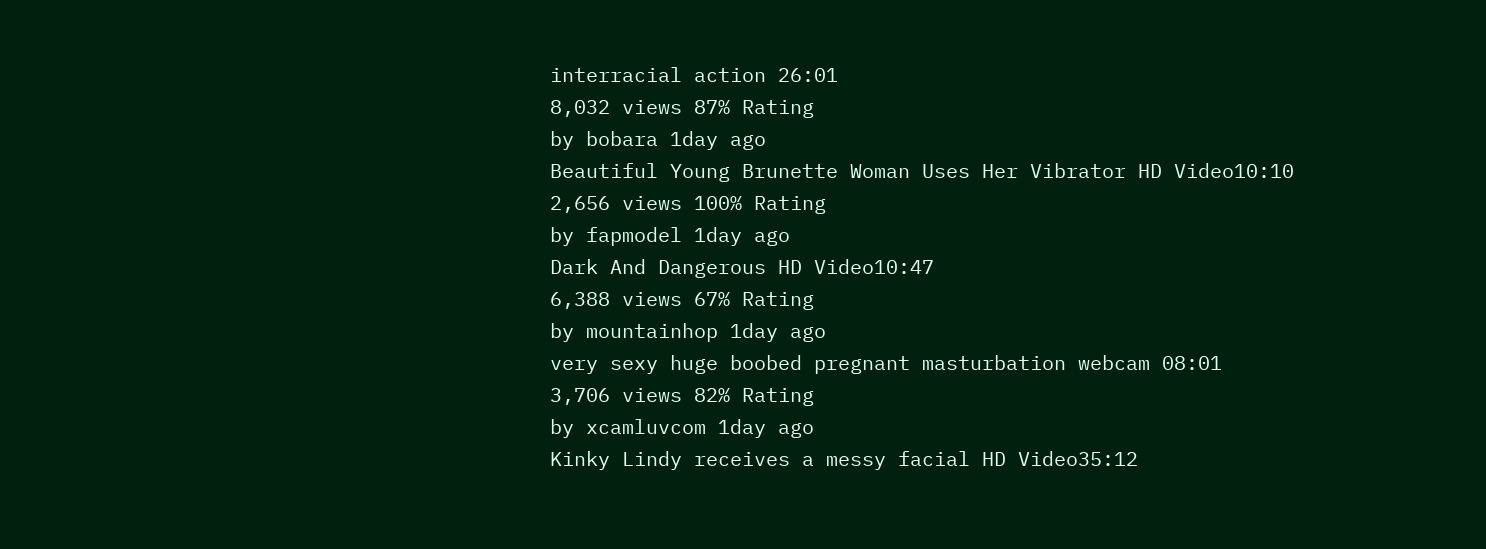interracial action 26:01
8,032 views 87% Rating
by bobara 1day ago
Beautiful Young Brunette Woman Uses Her Vibrator HD Video10:10
2,656 views 100% Rating
by fapmodel 1day ago
Dark And Dangerous HD Video10:47
6,388 views 67% Rating
by mountainhop 1day ago
very sexy huge boobed pregnant masturbation webcam 08:01
3,706 views 82% Rating
by xcamluvcom 1day ago
Kinky Lindy receives a messy facial HD Video35:12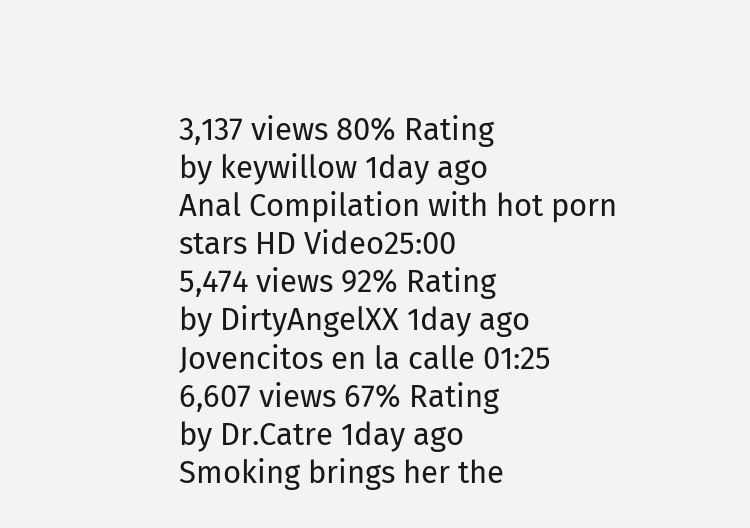3,137 views 80% Rating
by keywillow 1day ago
Anal Compilation with hot porn stars HD Video25:00
5,474 views 92% Rating
by DirtyAngelXX 1day ago
Jovencitos en la calle 01:25
6,607 views 67% Rating
by Dr.Catre 1day ago
Smoking brings her the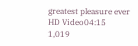greatest pleasure ever HD Video04:15
1,019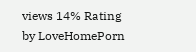views 14% Rating
by LoveHomePorn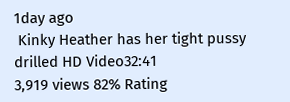1day ago
 Kinky Heather has her tight pussy drilled HD Video32:41
3,919 views 82% Rating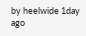by heelwide 1day ago